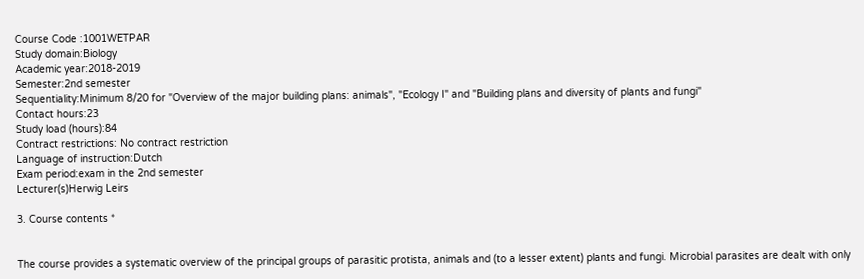Course Code :1001WETPAR
Study domain:Biology
Academic year:2018-2019
Semester:2nd semester
Sequentiality:Minimum 8/20 for "Overview of the major building plans: animals", "Ecology I" and "Building plans and diversity of plants and fungi"
Contact hours:23
Study load (hours):84
Contract restrictions: No contract restriction
Language of instruction:Dutch
Exam period:exam in the 2nd semester
Lecturer(s)Herwig Leirs

3. Course contents *


The course provides a systematic overview of the principal groups of parasitic protista, animals and (to a lesser extent) plants and fungi. Microbial parasites are dealt with only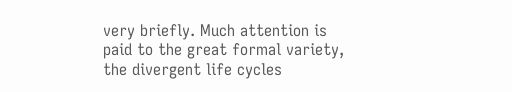very briefly. Much attention is paid to the great formal variety, the divergent life cycles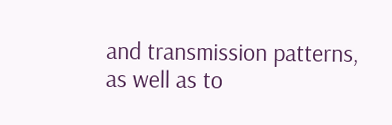and transmission patterns, as well as to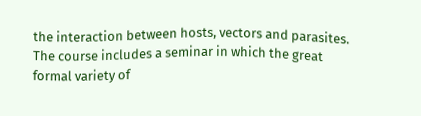the interaction between hosts, vectors and parasites. The course includes a seminar in which the great formal variety of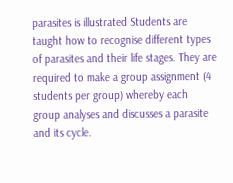parasites is illustrated Students are taught how to recognise different types of parasites and their life stages. They are required to make a group assignment (4 students per group) whereby each group analyses and discusses a parasite and its cycle.